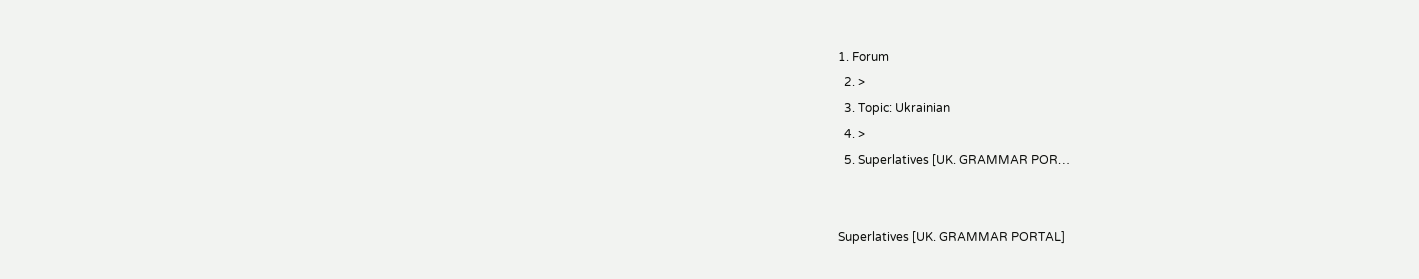1. Forum
  2. >
  3. Topic: Ukrainian
  4. >
  5. Superlatives [UK. GRAMMAR POR…


Superlatives [UK. GRAMMAR PORTAL]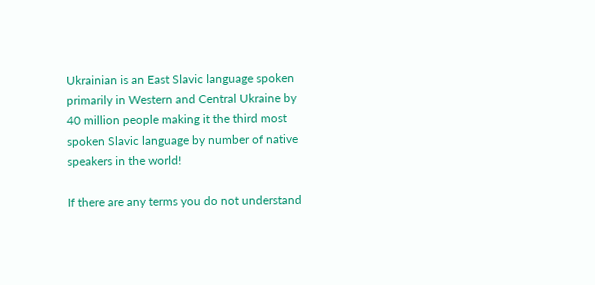Ukrainian is an East Slavic language spoken primarily in Western and Central Ukraine by 40 million people making it the third most spoken Slavic language by number of native speakers in the world!

If there are any terms you do not understand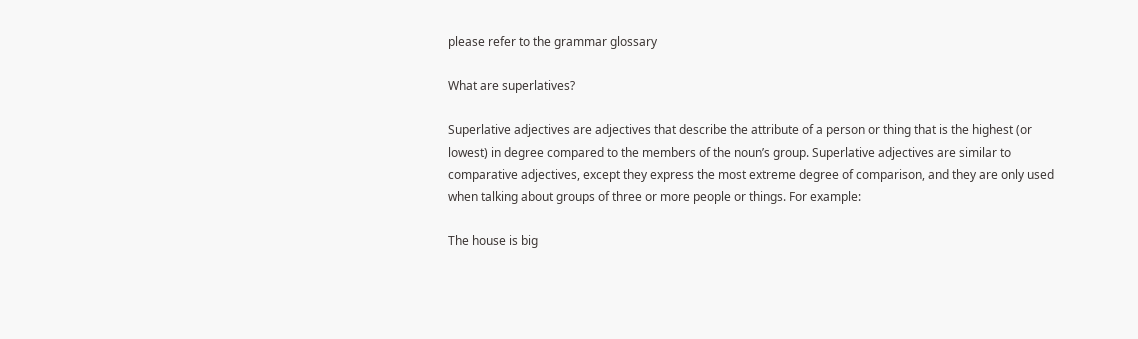please refer to the grammar glossary

What are superlatives?

Superlative adjectives are adjectives that describe the attribute of a person or thing that is the highest (or lowest) in degree compared to the members of the noun’s group. Superlative adjectives are similar to comparative adjectives, except they express the most extreme degree of comparison, and they are only used when talking about groups of three or more people or things. For example:

The house is big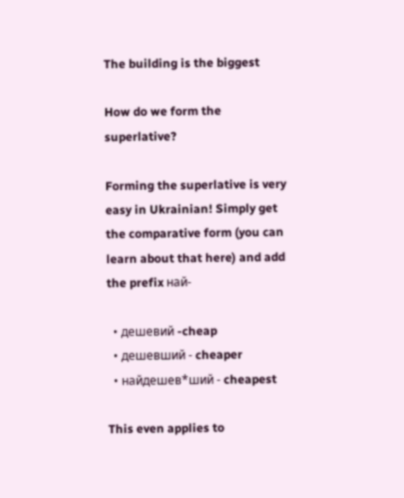The building is the biggest

How do we form the superlative?

Forming the superlative is very easy in Ukrainian! Simply get the comparative form (you can learn about that here) and add the prefix най-

  • дешевий -cheap
  • дешевший - cheaper
  • найдешев*ший - cheapest

This even applies to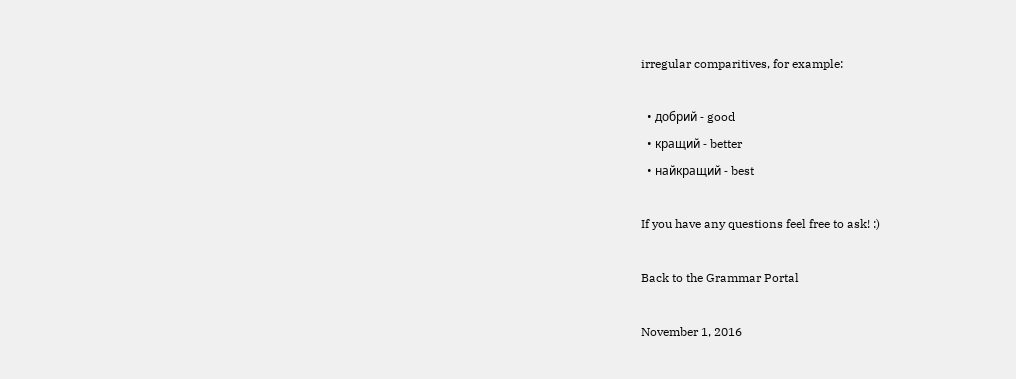irregular comparitives, for example:

  • добрий - good
  • кращий - better
  • найкращий - best

If you have any questions feel free to ask! :)

Back to the Grammar Portal

November 1, 2016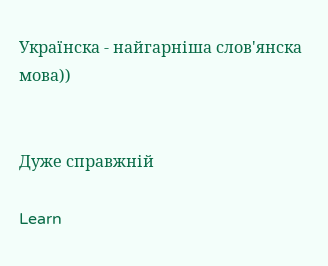Українска - найгарніша слов'янска мова))


Дуже справжній

Learn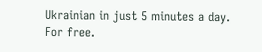Ukrainian in just 5 minutes a day. For free.